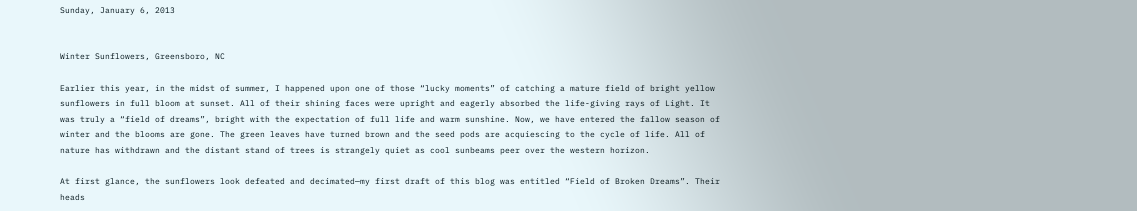Sunday, January 6, 2013


Winter Sunflowers, Greensboro, NC

Earlier this year, in the midst of summer, I happened upon one of those “lucky moments” of catching a mature field of bright yellow sunflowers in full bloom at sunset. All of their shining faces were upright and eagerly absorbed the life-giving rays of Light. It was truly a “field of dreams”, bright with the expectation of full life and warm sunshine. Now, we have entered the fallow season of winter and the blooms are gone. The green leaves have turned brown and the seed pods are acquiescing to the cycle of life. All of nature has withdrawn and the distant stand of trees is strangely quiet as cool sunbeams peer over the western horizon.

At first glance, the sunflowers look defeated and decimated—my first draft of this blog was entitled “Field of Broken Dreams”. Their heads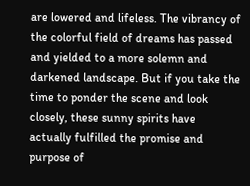are lowered and lifeless. The vibrancy of the colorful field of dreams has passed and yielded to a more solemn and darkened landscape. But if you take the time to ponder the scene and look closely, these sunny spirits have actually fulfilled the promise and purpose of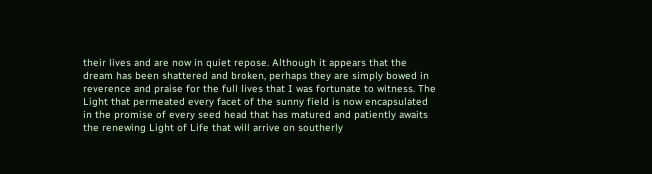their lives and are now in quiet repose. Although it appears that the dream has been shattered and broken, perhaps they are simply bowed in reverence and praise for the full lives that I was fortunate to witness. The Light that permeated every facet of the sunny field is now encapsulated in the promise of every seed head that has matured and patiently awaits the renewing Light of Life that will arrive on southerly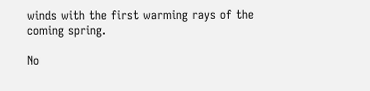winds with the first warming rays of the coming spring.

No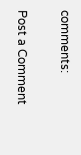comments:

Post a Comment